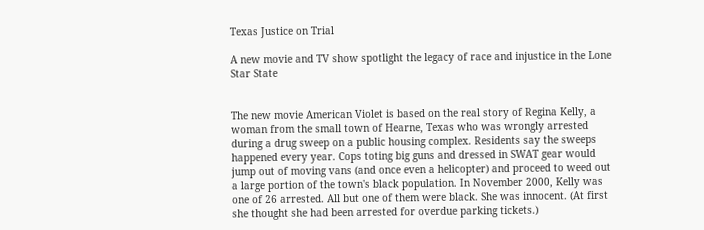Texas Justice on Trial

A new movie and TV show spotlight the legacy of race and injustice in the Lone Star State


The new movie American Violet is based on the real story of Regina Kelly, a woman from the small town of Hearne, Texas who was wrongly arrested during a drug sweep on a public housing complex. Residents say the sweeps happened every year. Cops toting big guns and dressed in SWAT gear would jump out of moving vans (and once even a helicopter) and proceed to weed out a large portion of the town's black population. In November 2000, Kelly was one of 26 arrested. All but one of them were black. She was innocent. (At first she thought she had been arrested for overdue parking tickets.)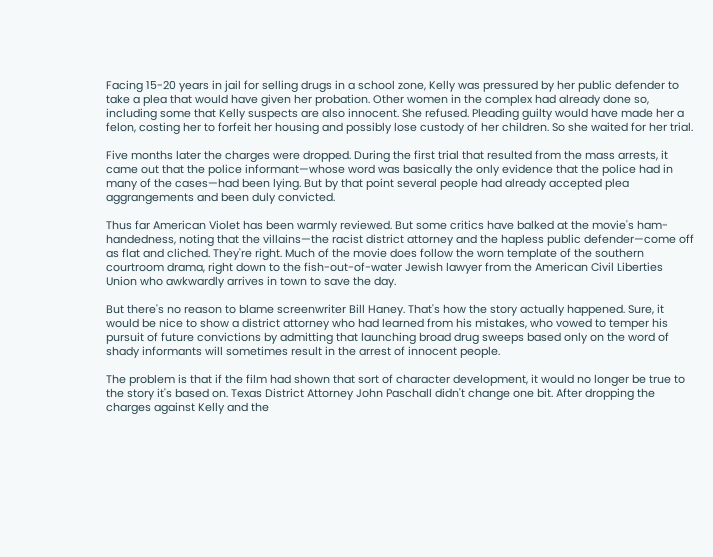Facing 15-20 years in jail for selling drugs in a school zone, Kelly was pressured by her public defender to take a plea that would have given her probation. Other women in the complex had already done so, including some that Kelly suspects are also innocent. She refused. Pleading guilty would have made her a felon, costing her to forfeit her housing and possibly lose custody of her children. So she waited for her trial.

Five months later the charges were dropped. During the first trial that resulted from the mass arrests, it came out that the police informant—whose word was basically the only evidence that the police had in many of the cases—had been lying. But by that point several people had already accepted plea aggrangements and been duly convicted.

Thus far American Violet has been warmly reviewed. But some critics have balked at the movie's ham-handedness, noting that the villains—the racist district attorney and the hapless public defender—come off as flat and cliched. They're right. Much of the movie does follow the worn template of the southern courtroom drama, right down to the fish-out-of-water Jewish lawyer from the American Civil Liberties Union who awkwardly arrives in town to save the day.

But there's no reason to blame screenwriter Bill Haney. That's how the story actually happened. Sure, it would be nice to show a district attorney who had learned from his mistakes, who vowed to temper his pursuit of future convictions by admitting that launching broad drug sweeps based only on the word of shady informants will sometimes result in the arrest of innocent people.

The problem is that if the film had shown that sort of character development, it would no longer be true to the story it's based on. Texas District Attorney John Paschall didn't change one bit. After dropping the charges against Kelly and the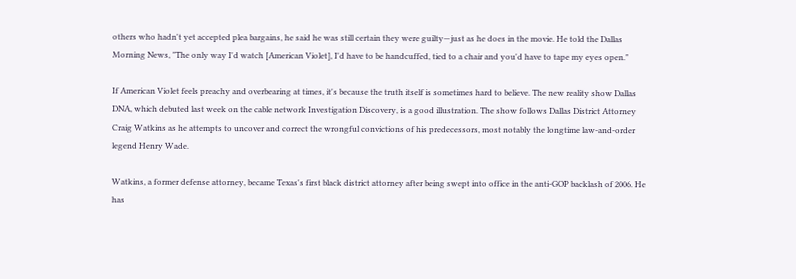others who hadn't yet accepted plea bargains, he said he was still certain they were guilty—just as he does in the movie. He told the Dallas Morning News, "The only way I'd watch [American Violet], I'd have to be handcuffed, tied to a chair and you'd have to tape my eyes open."

If American Violet feels preachy and overbearing at times, it's because the truth itself is sometimes hard to believe. The new reality show Dallas DNA, which debuted last week on the cable network Investigation Discovery, is a good illustration. The show follows Dallas District Attorney Craig Watkins as he attempts to uncover and correct the wrongful convictions of his predecessors, most notably the longtime law-and-order legend Henry Wade.

Watkins, a former defense attorney, became Texas's first black district attorney after being swept into office in the anti-GOP backlash of 2006. He has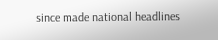since made national headlines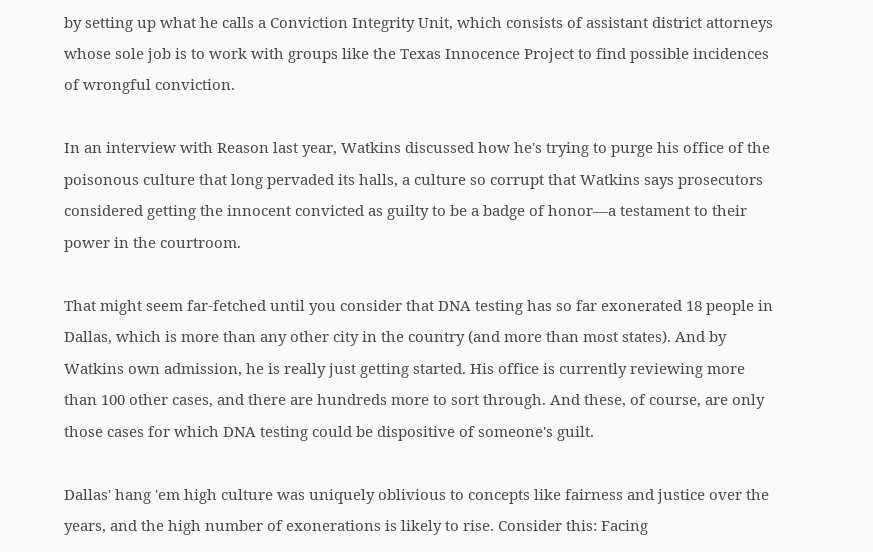by setting up what he calls a Conviction Integrity Unit, which consists of assistant district attorneys whose sole job is to work with groups like the Texas Innocence Project to find possible incidences of wrongful conviction.

In an interview with Reason last year, Watkins discussed how he's trying to purge his office of the poisonous culture that long pervaded its halls, a culture so corrupt that Watkins says prosecutors considered getting the innocent convicted as guilty to be a badge of honor—a testament to their power in the courtroom.

That might seem far-fetched until you consider that DNA testing has so far exonerated 18 people in Dallas, which is more than any other city in the country (and more than most states). And by Watkins own admission, he is really just getting started. His office is currently reviewing more than 100 other cases, and there are hundreds more to sort through. And these, of course, are only those cases for which DNA testing could be dispositive of someone's guilt.

Dallas' hang 'em high culture was uniquely oblivious to concepts like fairness and justice over the years, and the high number of exonerations is likely to rise. Consider this: Facing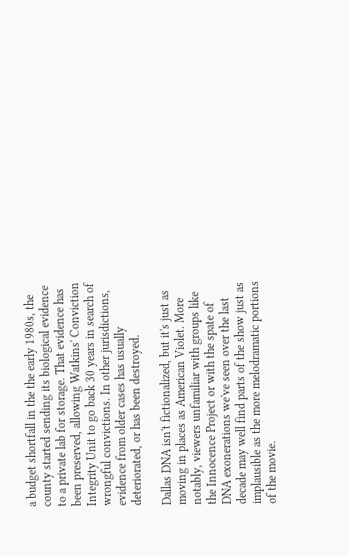a budget shortfall in the the early 1980s, the county started sending its biological evidence to a private lab for storage. That evidence has been preserved, allowing Watkins' Conviction Integrity Unit to go back 30 years in search of wrongful convictions. In other jurisdictions, evidence from older cases has usually deteriorated, or has been destroyed.

Dallas DNA isn't fictionalized, but it's just as moving in places as American Violet. More notably, viewers unfamiliar with groups like the Innocence Project or with the spate of DNA exonerations we've seen over the last decade may well find parts of the show just as implausible as the more melodramatic portions of the movie.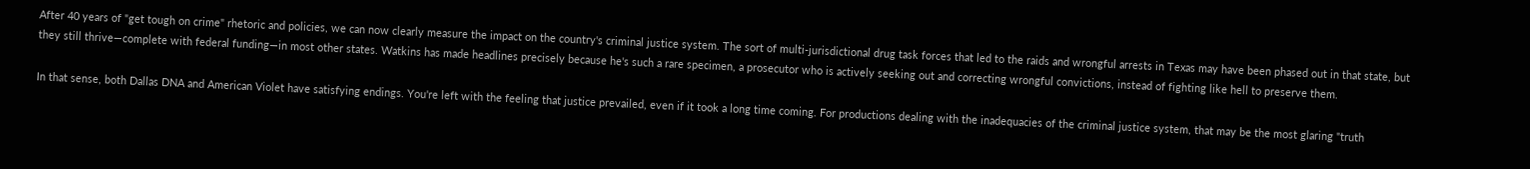After 40 years of "get tough on crime" rhetoric and policies, we can now clearly measure the impact on the country's criminal justice system. The sort of multi-jurisdictional drug task forces that led to the raids and wrongful arrests in Texas may have been phased out in that state, but they still thrive—complete with federal funding—in most other states. Watkins has made headlines precisely because he's such a rare specimen, a prosecutor who is actively seeking out and correcting wrongful convictions, instead of fighting like hell to preserve them.

In that sense, both Dallas DNA and American Violet have satisfying endings. You're left with the feeling that justice prevailed, even if it took a long time coming. For productions dealing with the inadequacies of the criminal justice system, that may be the most glaring "truth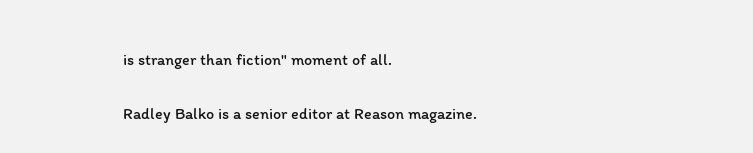is stranger than fiction" moment of all.

Radley Balko is a senior editor at Reason magazine.